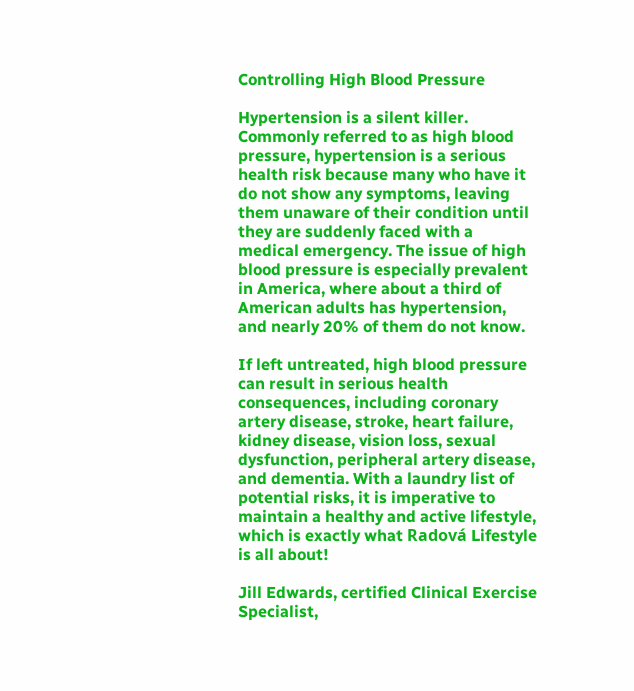Controlling High Blood Pressure

Hypertension is a silent killer. Commonly referred to as high blood pressure, hypertension is a serious health risk because many who have it do not show any symptoms, leaving them unaware of their condition until they are suddenly faced with a medical emergency. The issue of high blood pressure is especially prevalent in America, where about a third of American adults has hypertension, and nearly 20% of them do not know.

If left untreated, high blood pressure can result in serious health consequences, including coronary artery disease, stroke, heart failure, kidney disease, vision loss, sexual dysfunction, peripheral artery disease, and dementia. With a laundry list of potential risks, it is imperative to maintain a healthy and active lifestyle, which is exactly what Radová Lifestyle is all about!

Jill Edwards, certified Clinical Exercise Specialist,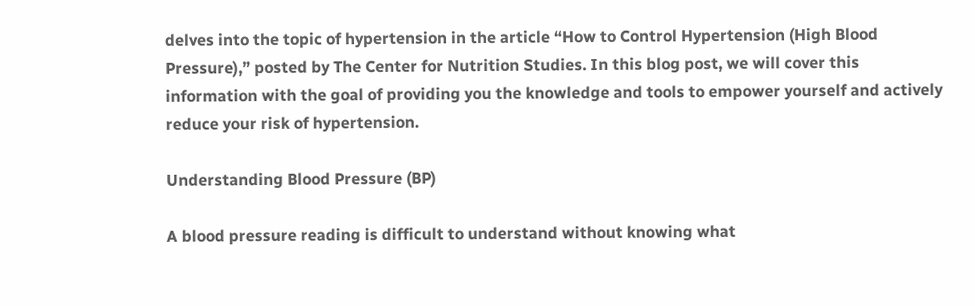delves into the topic of hypertension in the article “How to Control Hypertension (High Blood Pressure),” posted by The Center for Nutrition Studies. In this blog post, we will cover this information with the goal of providing you the knowledge and tools to empower yourself and actively reduce your risk of hypertension.

Understanding Blood Pressure (BP)

A blood pressure reading is difficult to understand without knowing what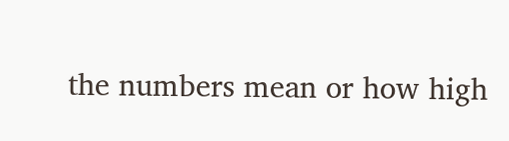the numbers mean or how high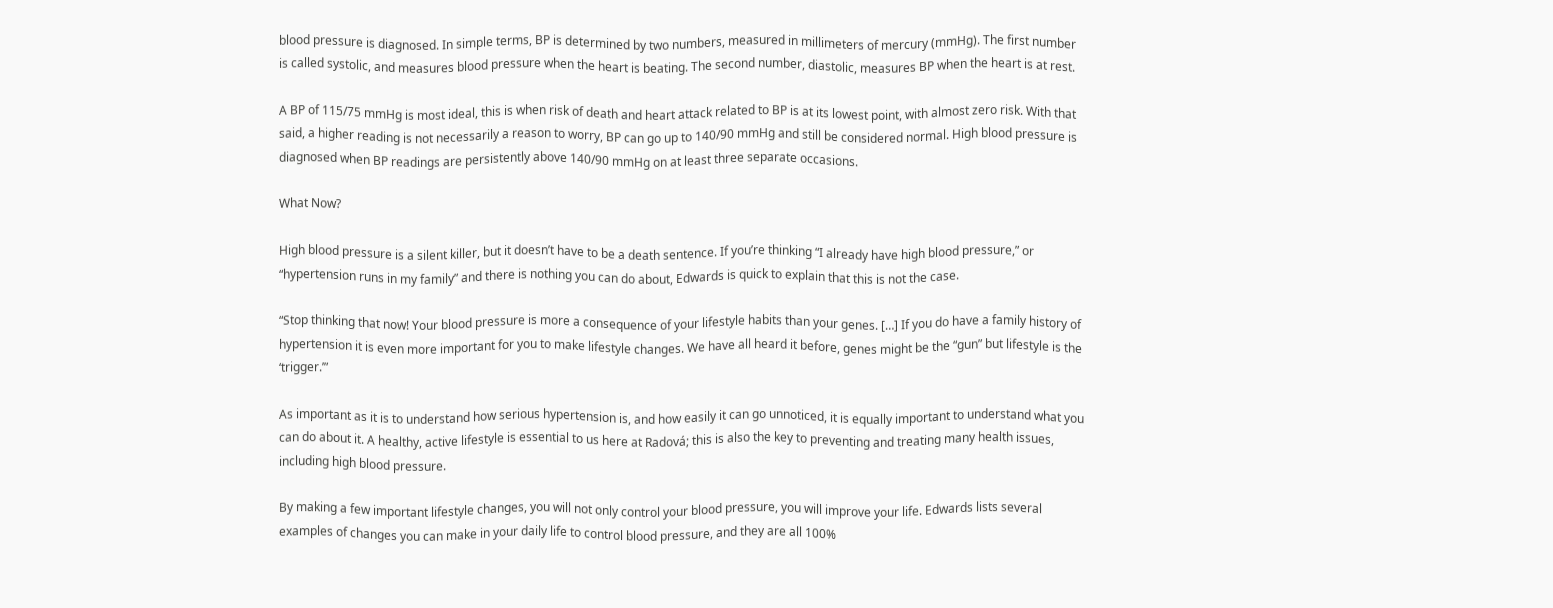blood pressure is diagnosed. In simple terms, BP is determined by two numbers, measured in millimeters of mercury (mmHg). The first number is called systolic, and measures blood pressure when the heart is beating. The second number, diastolic, measures BP when the heart is at rest.

A BP of 115/75 mmHg is most ideal, this is when risk of death and heart attack related to BP is at its lowest point, with almost zero risk. With that said, a higher reading is not necessarily a reason to worry, BP can go up to 140/90 mmHg and still be considered normal. High blood pressure is diagnosed when BP readings are persistently above 140/90 mmHg on at least three separate occasions.

What Now?

High blood pressure is a silent killer, but it doesn’t have to be a death sentence. If you’re thinking “I already have high blood pressure,” or “hypertension runs in my family” and there is nothing you can do about, Edwards is quick to explain that this is not the case.

“Stop thinking that now! Your blood pressure is more a consequence of your lifestyle habits than your genes. […] If you do have a family history of hypertension it is even more important for you to make lifestyle changes. We have all heard it before, genes might be the “gun” but lifestyle is the ‘trigger.’”

As important as it is to understand how serious hypertension is, and how easily it can go unnoticed, it is equally important to understand what you can do about it. A healthy, active lifestyle is essential to us here at Radová; this is also the key to preventing and treating many health issues, including high blood pressure.

By making a few important lifestyle changes, you will not only control your blood pressure, you will improve your life. Edwards lists several examples of changes you can make in your daily life to control blood pressure, and they are all 100%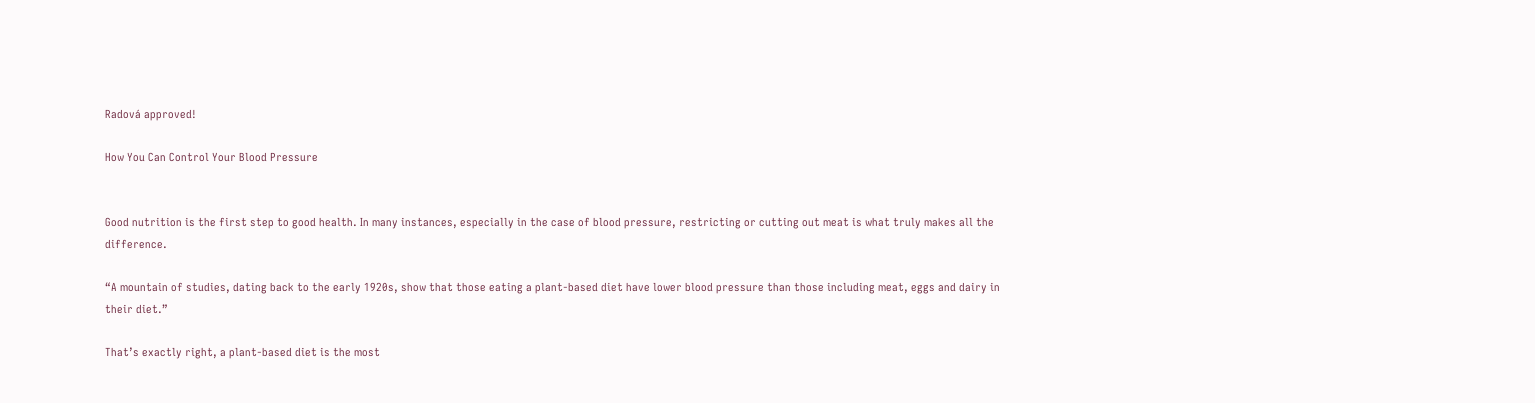Radová approved!

How You Can Control Your Blood Pressure


Good nutrition is the first step to good health. In many instances, especially in the case of blood pressure, restricting or cutting out meat is what truly makes all the difference.

“A mountain of studies, dating back to the early 1920s, show that those eating a plant-based diet have lower blood pressure than those including meat, eggs and dairy in their diet.”

That’s exactly right, a plant-based diet is the most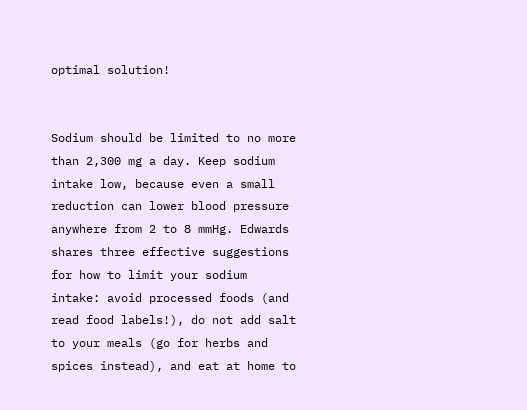optimal solution!


Sodium should be limited to no more than 2,300 mg a day. Keep sodium intake low, because even a small reduction can lower blood pressure anywhere from 2 to 8 mmHg. Edwards shares three effective suggestions for how to limit your sodium intake: avoid processed foods (and read food labels!), do not add salt to your meals (go for herbs and spices instead), and eat at home to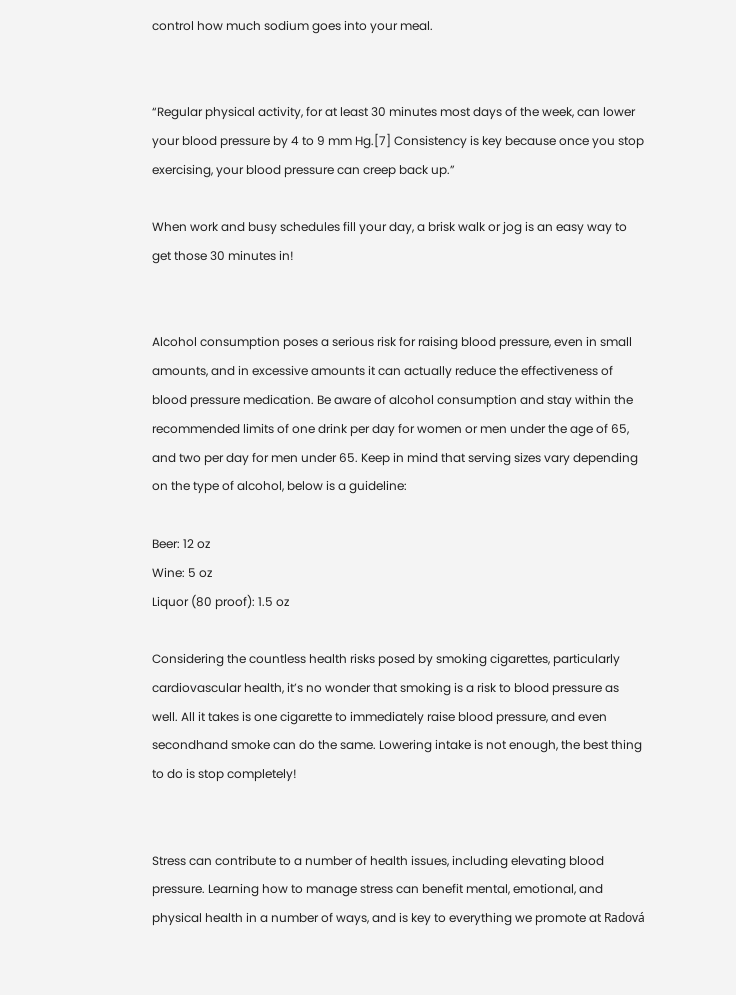control how much sodium goes into your meal.


“Regular physical activity, for at least 30 minutes most days of the week, can lower your blood pressure by 4 to 9 mm Hg.[7] Consistency is key because once you stop exercising, your blood pressure can creep back up.”

When work and busy schedules fill your day, a brisk walk or jog is an easy way to get those 30 minutes in!


Alcohol consumption poses a serious risk for raising blood pressure, even in small amounts, and in excessive amounts it can actually reduce the effectiveness of blood pressure medication. Be aware of alcohol consumption and stay within the recommended limits of one drink per day for women or men under the age of 65, and two per day for men under 65. Keep in mind that serving sizes vary depending on the type of alcohol, below is a guideline:

Beer: 12 oz
Wine: 5 oz
Liquor (80 proof): 1.5 oz

Considering the countless health risks posed by smoking cigarettes, particularly cardiovascular health, it’s no wonder that smoking is a risk to blood pressure as well. All it takes is one cigarette to immediately raise blood pressure, and even secondhand smoke can do the same. Lowering intake is not enough, the best thing to do is stop completely!


Stress can contribute to a number of health issues, including elevating blood pressure. Learning how to manage stress can benefit mental, emotional, and physical health in a number of ways, and is key to everything we promote at Radová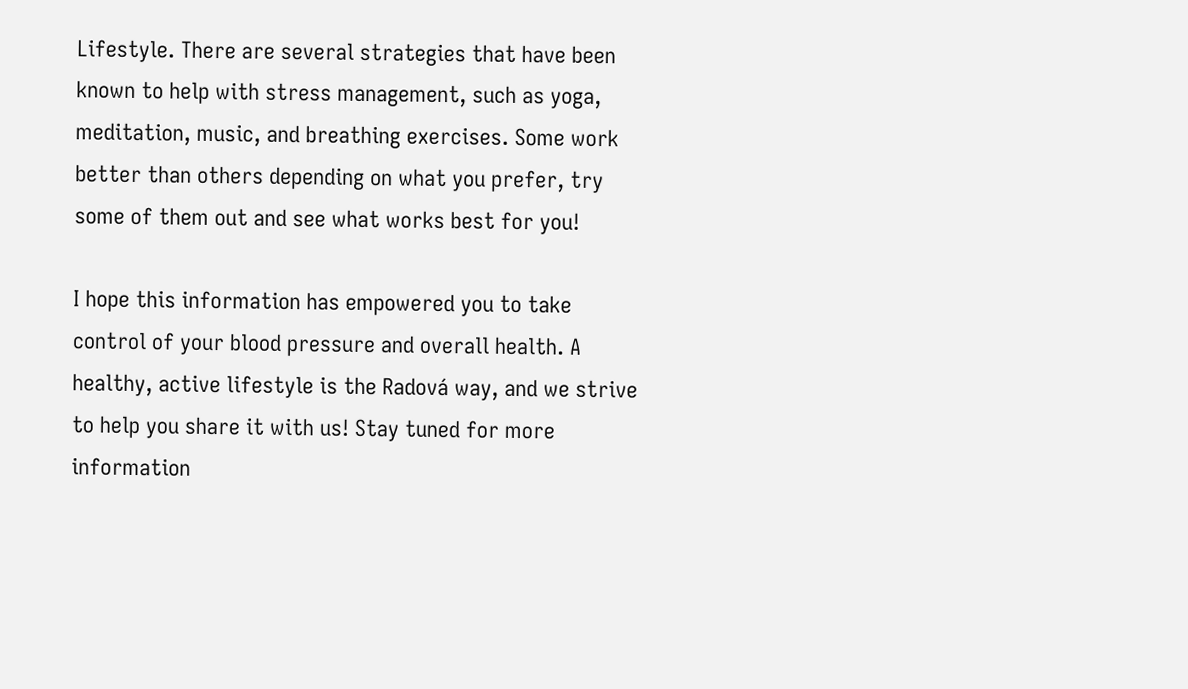Lifestyle. There are several strategies that have been known to help with stress management, such as yoga, meditation, music, and breathing exercises. Some work better than others depending on what you prefer, try some of them out and see what works best for you!

I hope this information has empowered you to take control of your blood pressure and overall health. A healthy, active lifestyle is the Radová way, and we strive to help you share it with us! Stay tuned for more information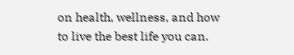on health, wellness, and how to live the best life you can.